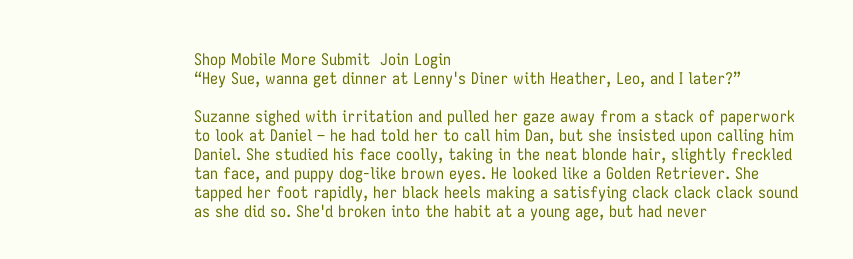Shop Mobile More Submit  Join Login
“Hey Sue, wanna get dinner at Lenny's Diner with Heather, Leo, and I later?”

Suzanne sighed with irritation and pulled her gaze away from a stack of paperwork to look at Daniel – he had told her to call him Dan, but she insisted upon calling him Daniel. She studied his face coolly, taking in the neat blonde hair, slightly freckled tan face, and puppy dog-like brown eyes. He looked like a Golden Retriever. She tapped her foot rapidly, her black heels making a satisfying clack clack clack sound as she did so. She'd broken into the habit at a young age, but had never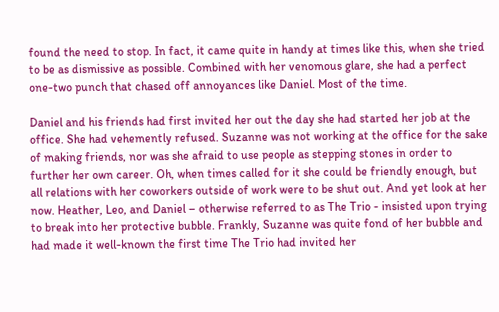found the need to stop. In fact, it came quite in handy at times like this, when she tried to be as dismissive as possible. Combined with her venomous glare, she had a perfect one-two punch that chased off annoyances like Daniel. Most of the time.

Daniel and his friends had first invited her out the day she had started her job at the office. She had vehemently refused. Suzanne was not working at the office for the sake of making friends, nor was she afraid to use people as stepping stones in order to further her own career. Oh, when times called for it she could be friendly enough, but all relations with her coworkers outside of work were to be shut out. And yet look at her now. Heather, Leo, and Daniel – otherwise referred to as The Trio - insisted upon trying to break into her protective bubble. Frankly, Suzanne was quite fond of her bubble and had made it well-known the first time The Trio had invited her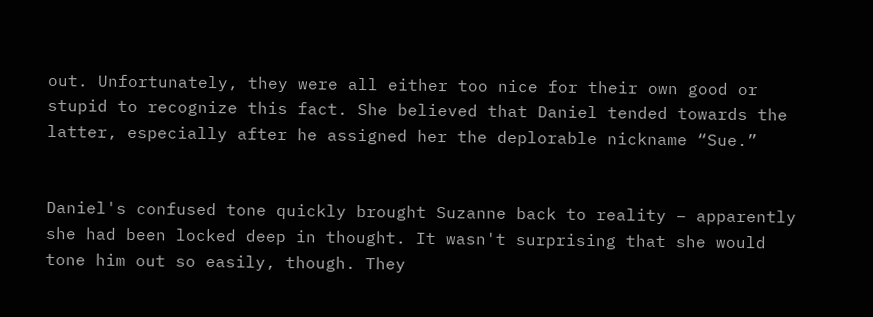out. Unfortunately, they were all either too nice for their own good or stupid to recognize this fact. She believed that Daniel tended towards the latter, especially after he assigned her the deplorable nickname “Sue.”


Daniel's confused tone quickly brought Suzanne back to reality – apparently she had been locked deep in thought. It wasn't surprising that she would tone him out so easily, though. They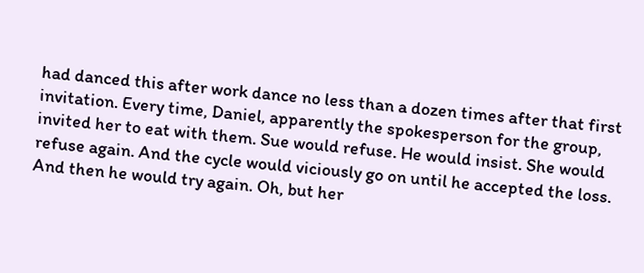had danced this after work dance no less than a dozen times after that first invitation. Every time, Daniel, apparently the spokesperson for the group, invited her to eat with them. Sue would refuse. He would insist. She would refuse again. And the cycle would viciously go on until he accepted the loss. And then he would try again. Oh, but her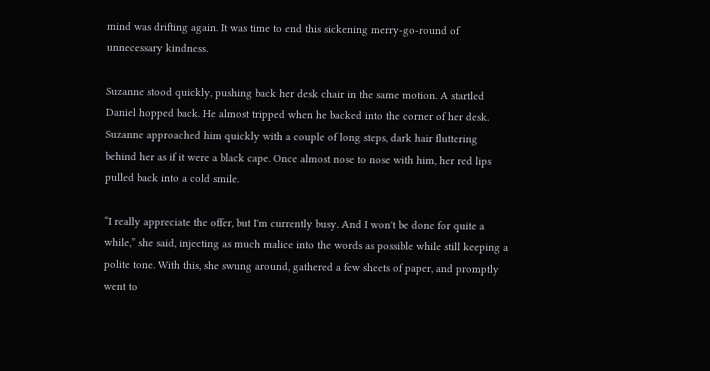mind was drifting again. It was time to end this sickening merry-go-round of unnecessary kindness.

Suzanne stood quickly, pushing back her desk chair in the same motion. A startled Daniel hopped back. He almost tripped when he backed into the corner of her desk. Suzanne approached him quickly with a couple of long steps, dark hair fluttering behind her as if it were a black cape. Once almost nose to nose with him, her red lips pulled back into a cold smile.

“I really appreciate the offer, but I'm currently busy. And I won't be done for quite a while,” she said, injecting as much malice into the words as possible while still keeping a polite tone. With this, she swung around, gathered a few sheets of paper, and promptly went to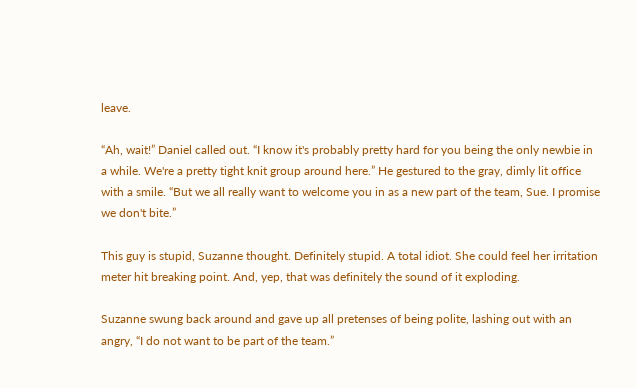leave.

“Ah, wait!” Daniel called out. “I know it's probably pretty hard for you being the only newbie in a while. We're a pretty tight knit group around here.” He gestured to the gray, dimly lit office with a smile. “But we all really want to welcome you in as a new part of the team, Sue. I promise we don't bite.”

This guy is stupid, Suzanne thought. Definitely stupid. A total idiot. She could feel her irritation meter hit breaking point. And, yep, that was definitely the sound of it exploding.

Suzanne swung back around and gave up all pretenses of being polite, lashing out with an angry, “I do not want to be part of the team.”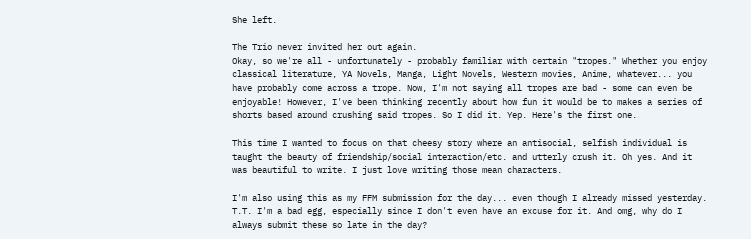She left.

The Trio never invited her out again.
Okay, so we're all - unfortunately - probably familiar with certain "tropes." Whether you enjoy classical literature, YA Novels, Manga, Light Novels, Western movies, Anime, whatever... you have probably come across a trope. Now, I'm not saying all tropes are bad - some can even be enjoyable! However, I've been thinking recently about how fun it would be to makes a series of shorts based around crushing said tropes. So I did it. Yep. Here's the first one.

This time I wanted to focus on that cheesy story where an antisocial, selfish individual is taught the beauty of friendship/social interaction/etc. and utterly crush it. Oh yes. And it was beautiful to write. I just love writing those mean characters.

I'm also using this as my FFM submission for the day... even though I already missed yesterday. T.T. I'm a bad egg, especially since I don't even have an excuse for it. And omg, why do I always submit these so late in the day?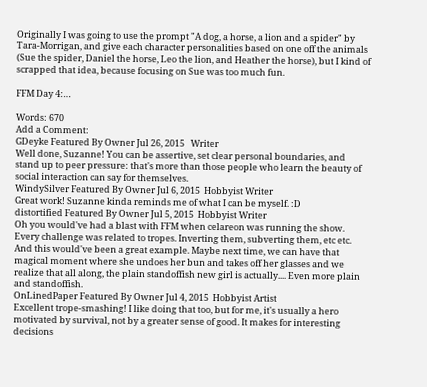Originally I was going to use the prompt "A dog, a horse, a lion and a spider" by Tara-Morrigan, and give each character personalities based on one off the animals (Sue the spider, Daniel the horse, Leo the lion, and Heather the horse), but I kind of scrapped that idea, because focusing on Sue was too much fun.

FFM Day 4:…

Words: 670
Add a Comment:
GDeyke Featured By Owner Jul 26, 2015   Writer
Well done, Suzanne! You can be assertive, set clear personal boundaries, and stand up to peer pressure: that's more than those people who learn the beauty of social interaction can say for themselves.
WindySilver Featured By Owner Jul 6, 2015  Hobbyist Writer
Great work! Suzanne kinda reminds me of what I can be myself. :D
distortified Featured By Owner Jul 5, 2015  Hobbyist Writer
Oh you would've had a blast with FFM when celareon was running the show. Every challenge was related to tropes. Inverting them, subverting them, etc etc. And this would've been a great example. Maybe next time, we can have that magical moment where she undoes her bun and takes off her glasses and we realize that all along, the plain standoffish new girl is actually.... Even more plain and standoffish.
OnLinedPaper Featured By Owner Jul 4, 2015  Hobbyist Artist
Excellent trope-smashing! I like doing that too, but for me, it's usually a hero motivated by survival, not by a greater sense of good. It makes for interesting decisions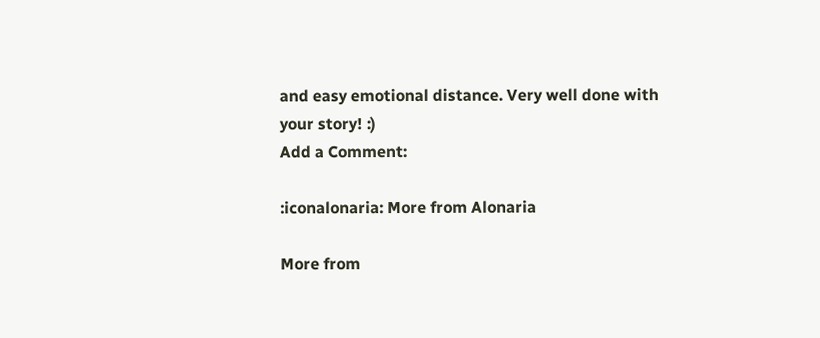and easy emotional distance. Very well done with your story! :)
Add a Comment:

:iconalonaria: More from Alonaria

More from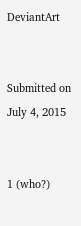DeviantArt


Submitted on
July 4, 2015


1 (who?)